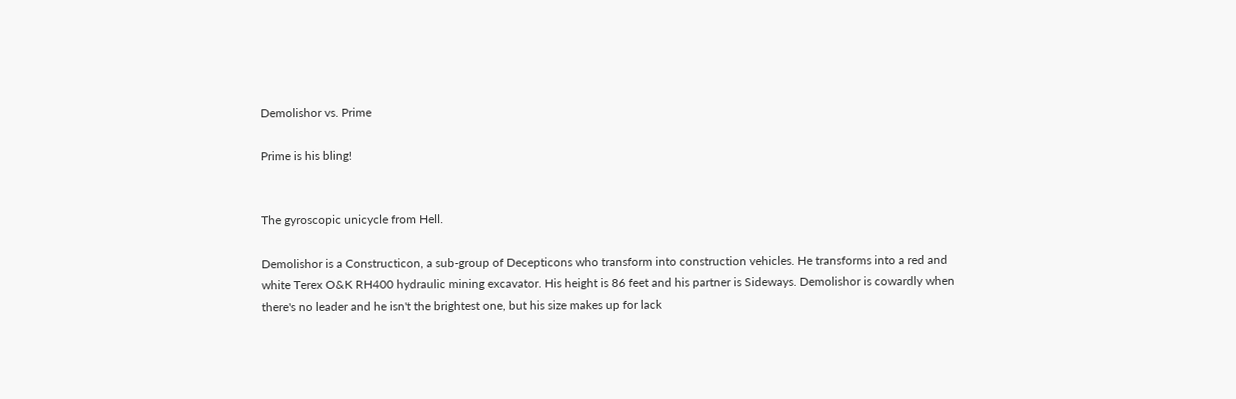Demolishor vs. Prime

Prime is his bling!


The gyroscopic unicycle from Hell.

Demolishor is a Constructicon, a sub-group of Decepticons who transform into construction vehicles. He transforms into a red and white Terex O&K RH400 hydraulic mining excavator. His height is 86 feet and his partner is Sideways. Demolishor is cowardly when there's no leader and he isn't the brightest one, but his size makes up for lack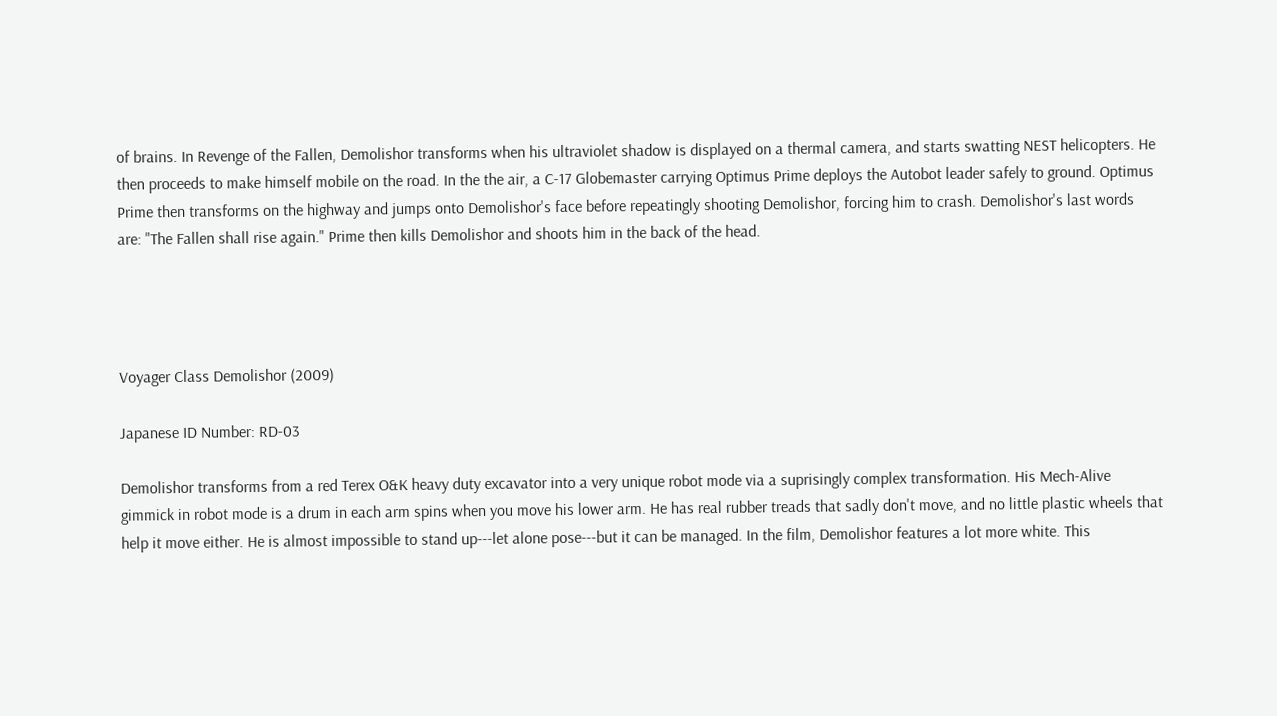of brains. In Revenge of the Fallen, Demolishor transforms when his ultraviolet shadow is displayed on a thermal camera, and starts swatting NEST helicopters. He then proceeds to make himself mobile on the road. In the the air, a C-17 Globemaster carrying Optimus Prime deploys the Autobot leader safely to ground. Optimus Prime then transforms on the highway and jumps onto Demolishor's face before repeatingly shooting Demolishor, forcing him to crash. Demolishor's last words are: "The Fallen shall rise again." Prime then kills Demolishor and shoots him in the back of the head.




Voyager Class Demolishor (2009)

Japanese ID Number: RD-03

Demolishor transforms from a red Terex O&K heavy duty excavator into a very unique robot mode via a suprisingly complex transformation. His Mech-Alive gimmick in robot mode is a drum in each arm spins when you move his lower arm. He has real rubber treads that sadly don't move, and no little plastic wheels that help it move either. He is almost impossible to stand up---let alone pose---but it can be managed. In the film, Demolishor features a lot more white. This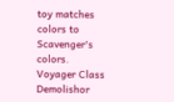toy matches colors to Scavenger's colors.
Voyager Class Demolishor